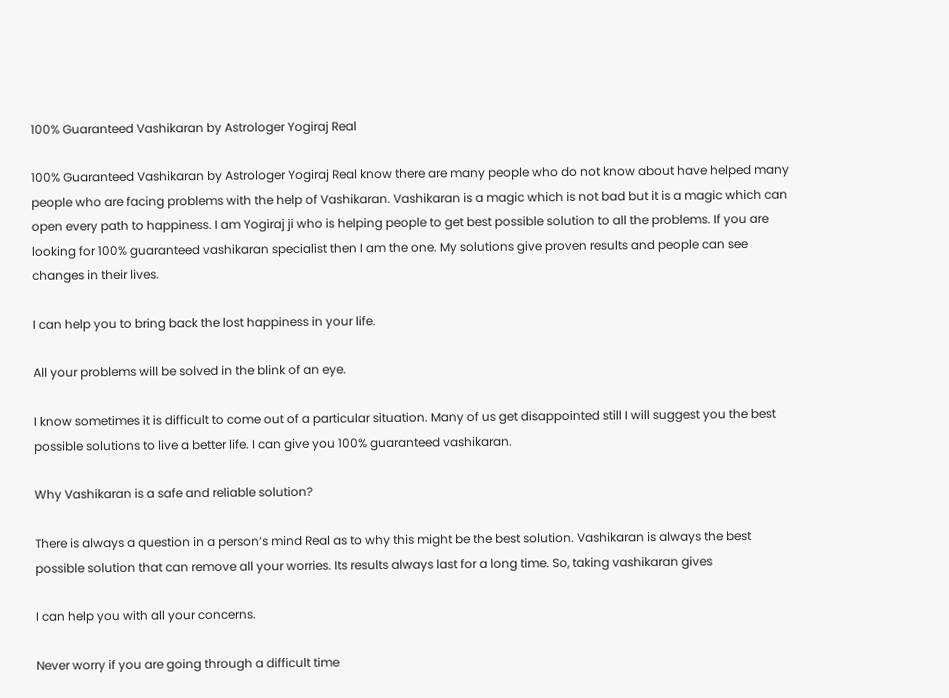100% Guaranteed Vashikaran by Astrologer Yogiraj Real

100% Guaranteed Vashikaran by Astrologer Yogiraj Real know there are many people who do not know about have helped many people who are facing problems with the help of Vashikaran. Vashikaran is a magic which is not bad but it is a magic which can open every path to happiness. I am Yogiraj ji who is helping people to get best possible solution to all the problems. If you are looking for 100% guaranteed vashikaran specialist then I am the one. My solutions give proven results and people can see changes in their lives.

I can help you to bring back the lost happiness in your life.

All your problems will be solved in the blink of an eye.

I know sometimes it is difficult to come out of a particular situation. Many of us get disappointed still I will suggest you the best possible solutions to live a better life. I can give you 100% guaranteed vashikaran.

Why Vashikaran is a safe and reliable solution?

There is always a question in a person’s mind Real as to why this might be the best solution. Vashikaran is always the best possible solution that can remove all your worries. Its results always last for a long time. So, taking vashikaran gives

I can help you with all your concerns.

Never worry if you are going through a difficult time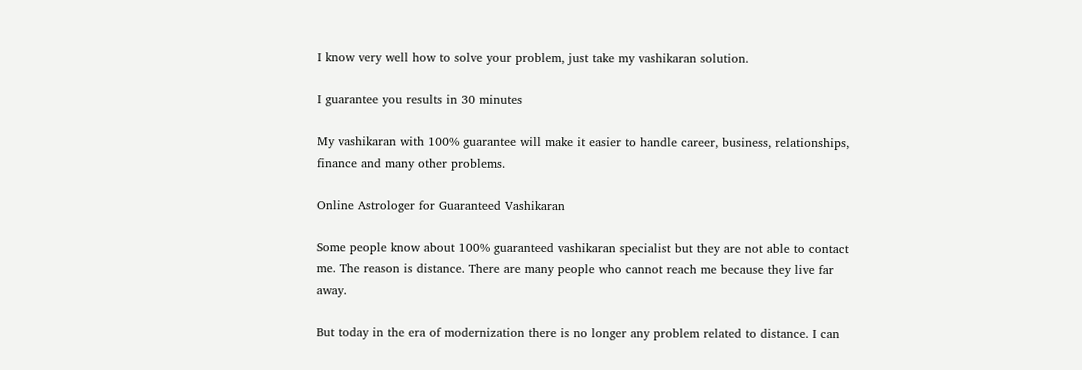I know very well how to solve your problem, just take my vashikaran solution.

I guarantee you results in 30 minutes

My vashikaran with 100% guarantee will make it easier to handle career, business, relationships, finance and many other problems.

Online Astrologer for Guaranteed Vashikaran

Some people know about 100% guaranteed vashikaran specialist but they are not able to contact me. The reason is distance. There are many people who cannot reach me because they live far away.

But today in the era of modernization there is no longer any problem related to distance. I can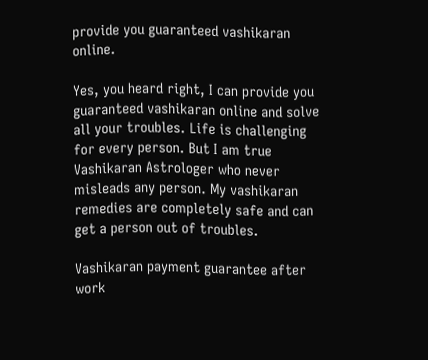provide you guaranteed vashikaran online.

Yes, you heard right, I can provide you guaranteed vashikaran online and solve all your troubles. Life is challenging for every person. But I am true Vashikaran Astrologer who never misleads any person. My vashikaran remedies are completely safe and can get a person out of troubles.

Vashikaran payment guarantee after work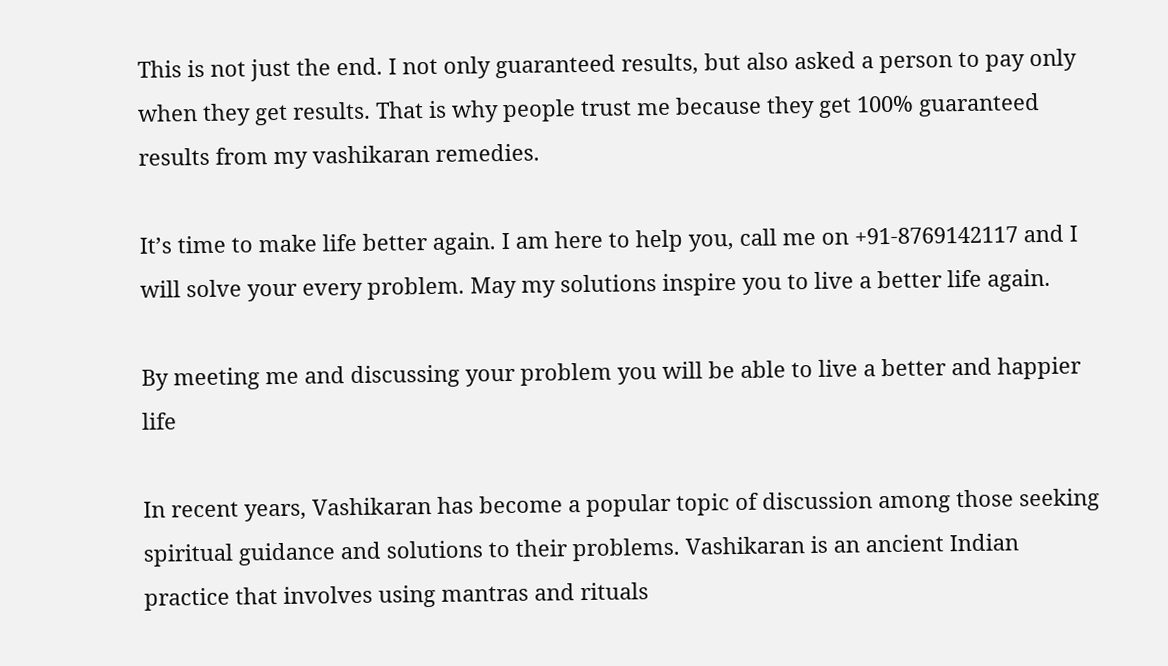This is not just the end. I not only guaranteed results, but also asked a person to pay only when they get results. That is why people trust me because they get 100% guaranteed results from my vashikaran remedies.

It’s time to make life better again. I am here to help you, call me on +91-8769142117 and I will solve your every problem. May my solutions inspire you to live a better life again.

By meeting me and discussing your problem you will be able to live a better and happier life

In recent years, Vashikaran has become a popular topic of discussion among those seeking spiritual guidance and solutions to their problems. Vashikaran is an ancient Indian practice that involves using mantras and rituals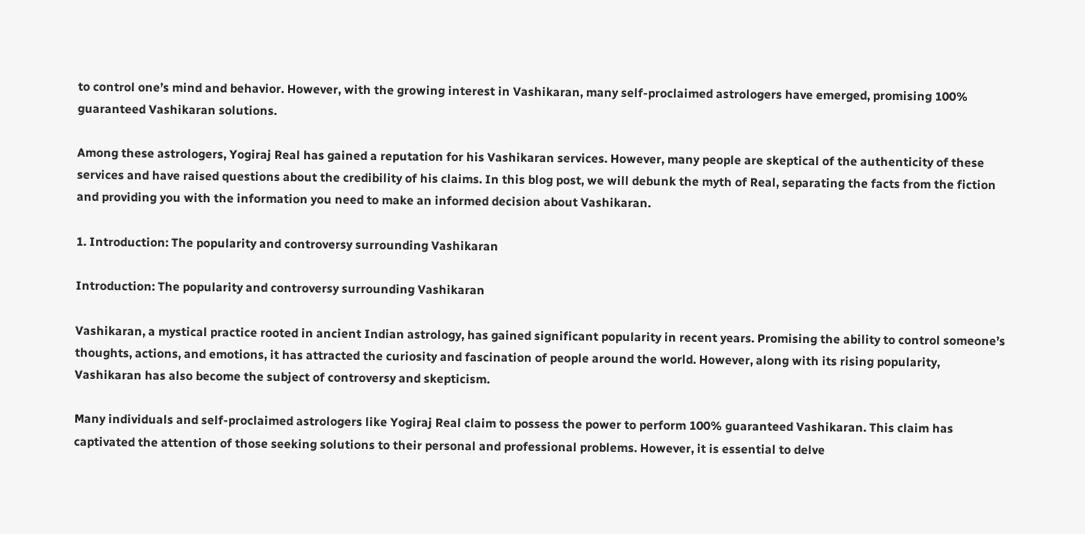to control one’s mind and behavior. However, with the growing interest in Vashikaran, many self-proclaimed astrologers have emerged, promising 100% guaranteed Vashikaran solutions.

Among these astrologers, Yogiraj Real has gained a reputation for his Vashikaran services. However, many people are skeptical of the authenticity of these services and have raised questions about the credibility of his claims. In this blog post, we will debunk the myth of Real, separating the facts from the fiction and providing you with the information you need to make an informed decision about Vashikaran.

1. Introduction: The popularity and controversy surrounding Vashikaran

Introduction: The popularity and controversy surrounding Vashikaran

Vashikaran, a mystical practice rooted in ancient Indian astrology, has gained significant popularity in recent years. Promising the ability to control someone’s thoughts, actions, and emotions, it has attracted the curiosity and fascination of people around the world. However, along with its rising popularity, Vashikaran has also become the subject of controversy and skepticism.

Many individuals and self-proclaimed astrologers like Yogiraj Real claim to possess the power to perform 100% guaranteed Vashikaran. This claim has captivated the attention of those seeking solutions to their personal and professional problems. However, it is essential to delve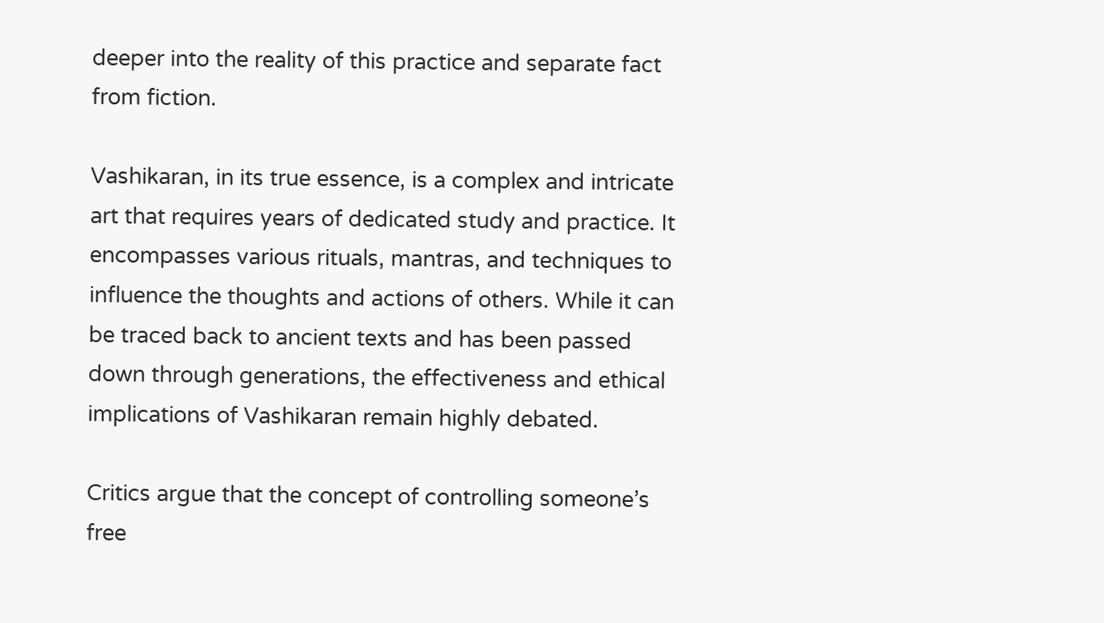deeper into the reality of this practice and separate fact from fiction.

Vashikaran, in its true essence, is a complex and intricate art that requires years of dedicated study and practice. It encompasses various rituals, mantras, and techniques to influence the thoughts and actions of others. While it can be traced back to ancient texts and has been passed down through generations, the effectiveness and ethical implications of Vashikaran remain highly debated.

Critics argue that the concept of controlling someone’s free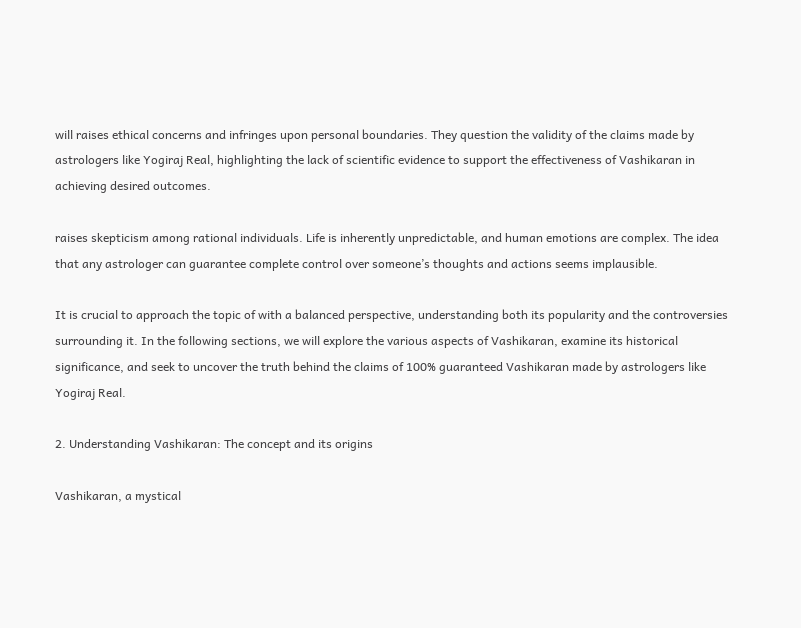will raises ethical concerns and infringes upon personal boundaries. They question the validity of the claims made by astrologers like Yogiraj Real, highlighting the lack of scientific evidence to support the effectiveness of Vashikaran in achieving desired outcomes.

raises skepticism among rational individuals. Life is inherently unpredictable, and human emotions are complex. The idea that any astrologer can guarantee complete control over someone’s thoughts and actions seems implausible.

It is crucial to approach the topic of with a balanced perspective, understanding both its popularity and the controversies surrounding it. In the following sections, we will explore the various aspects of Vashikaran, examine its historical significance, and seek to uncover the truth behind the claims of 100% guaranteed Vashikaran made by astrologers like Yogiraj Real.

2. Understanding Vashikaran: The concept and its origins

Vashikaran, a mystical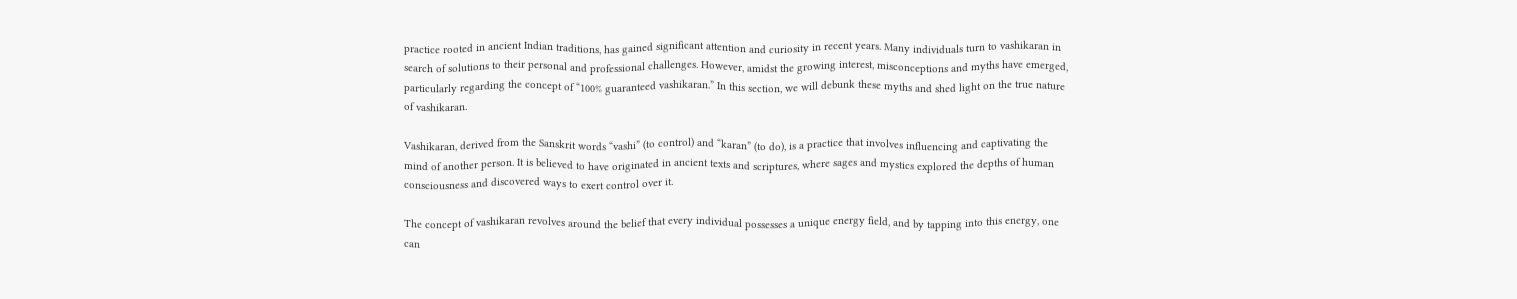practice rooted in ancient Indian traditions, has gained significant attention and curiosity in recent years. Many individuals turn to vashikaran in search of solutions to their personal and professional challenges. However, amidst the growing interest, misconceptions and myths have emerged, particularly regarding the concept of “100% guaranteed vashikaran.” In this section, we will debunk these myths and shed light on the true nature of vashikaran.

Vashikaran, derived from the Sanskrit words “vashi” (to control) and “karan” (to do), is a practice that involves influencing and captivating the mind of another person. It is believed to have originated in ancient texts and scriptures, where sages and mystics explored the depths of human consciousness and discovered ways to exert control over it.

The concept of vashikaran revolves around the belief that every individual possesses a unique energy field, and by tapping into this energy, one can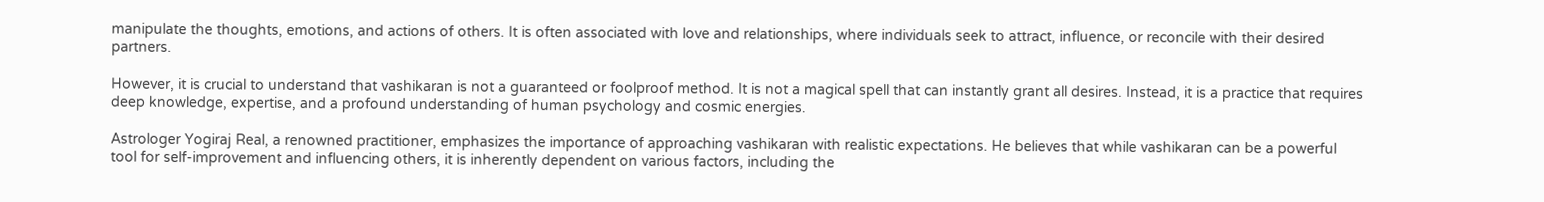manipulate the thoughts, emotions, and actions of others. It is often associated with love and relationships, where individuals seek to attract, influence, or reconcile with their desired partners.

However, it is crucial to understand that vashikaran is not a guaranteed or foolproof method. It is not a magical spell that can instantly grant all desires. Instead, it is a practice that requires deep knowledge, expertise, and a profound understanding of human psychology and cosmic energies.

Astrologer Yogiraj Real, a renowned practitioner, emphasizes the importance of approaching vashikaran with realistic expectations. He believes that while vashikaran can be a powerful tool for self-improvement and influencing others, it is inherently dependent on various factors, including the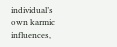individual’s own karmic influences,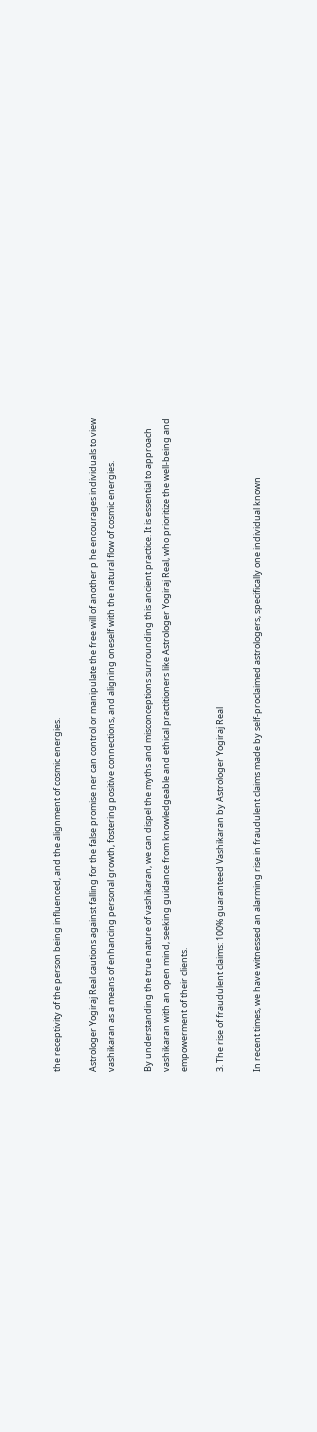the receptivity of the person being influenced, and the alignment of cosmic energies.

Astrologer Yogiraj Real cautions against falling for the false promise ner can control or manipulate the free will of another p he encourages individuals to view vashikaran as a means of enhancing personal growth, fostering positive connections, and aligning oneself with the natural flow of cosmic energies.

By understanding the true nature of vashikaran, we can dispel the myths and misconceptions surrounding this ancient practice. It is essential to approach vashikaran with an open mind, seeking guidance from knowledgeable and ethical practitioners like Astrologer Yogiraj Real, who prioritize the well-being and empowerment of their clients.

3. The rise of fraudulent claims: 100% guaranteed Vashikaran by Astrologer Yogiraj Real

In recent times, we have witnessed an alarming rise in fraudulent claims made by self-proclaimed astrologers, specifically one individual known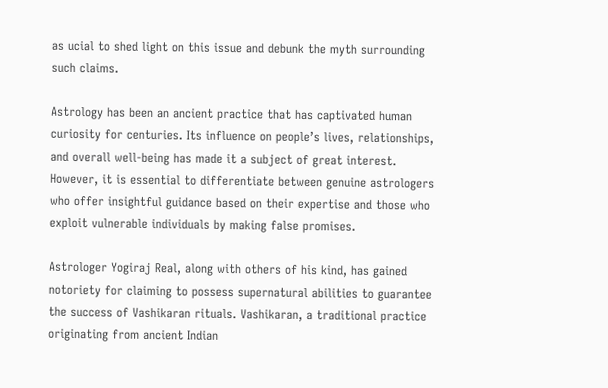as ucial to shed light on this issue and debunk the myth surrounding such claims.

Astrology has been an ancient practice that has captivated human curiosity for centuries. Its influence on people’s lives, relationships, and overall well-being has made it a subject of great interest. However, it is essential to differentiate between genuine astrologers who offer insightful guidance based on their expertise and those who exploit vulnerable individuals by making false promises.

Astrologer Yogiraj Real, along with others of his kind, has gained notoriety for claiming to possess supernatural abilities to guarantee the success of Vashikaran rituals. Vashikaran, a traditional practice originating from ancient Indian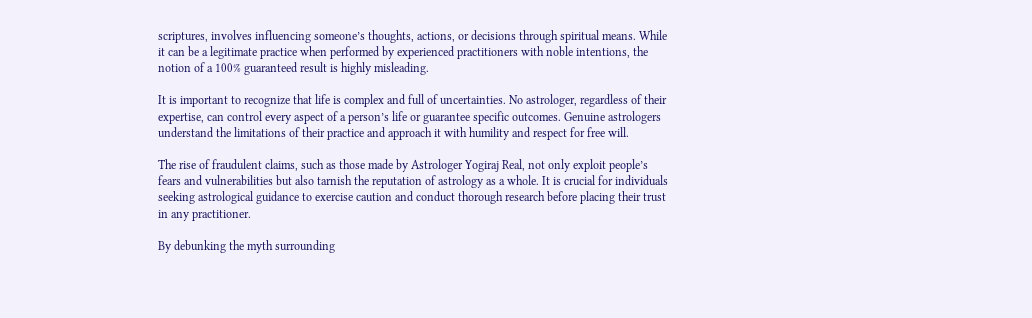scriptures, involves influencing someone’s thoughts, actions, or decisions through spiritual means. While it can be a legitimate practice when performed by experienced practitioners with noble intentions, the notion of a 100% guaranteed result is highly misleading.

It is important to recognize that life is complex and full of uncertainties. No astrologer, regardless of their expertise, can control every aspect of a person’s life or guarantee specific outcomes. Genuine astrologers understand the limitations of their practice and approach it with humility and respect for free will.

The rise of fraudulent claims, such as those made by Astrologer Yogiraj Real, not only exploit people’s fears and vulnerabilities but also tarnish the reputation of astrology as a whole. It is crucial for individuals seeking astrological guidance to exercise caution and conduct thorough research before placing their trust in any practitioner.

By debunking the myth surrounding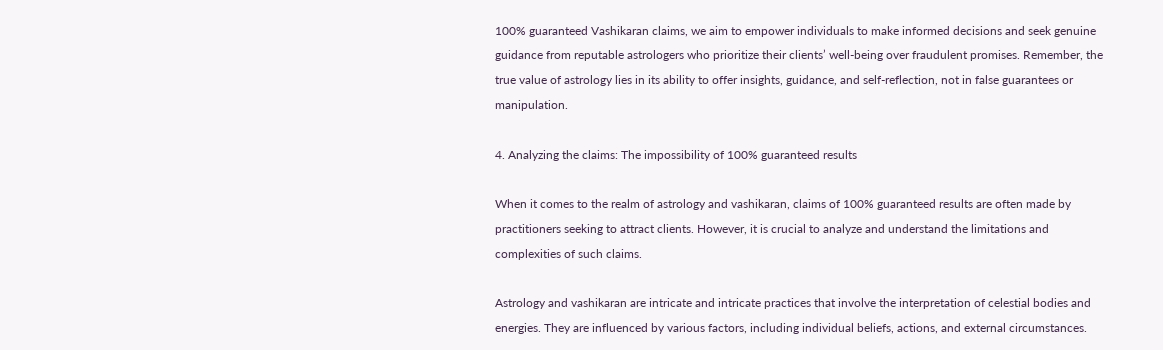100% guaranteed Vashikaran claims, we aim to empower individuals to make informed decisions and seek genuine guidance from reputable astrologers who prioritize their clients’ well-being over fraudulent promises. Remember, the true value of astrology lies in its ability to offer insights, guidance, and self-reflection, not in false guarantees or manipulation.

4. Analyzing the claims: The impossibility of 100% guaranteed results

When it comes to the realm of astrology and vashikaran, claims of 100% guaranteed results are often made by practitioners seeking to attract clients. However, it is crucial to analyze and understand the limitations and complexities of such claims.

Astrology and vashikaran are intricate and intricate practices that involve the interpretation of celestial bodies and energies. They are influenced by various factors, including individual beliefs, actions, and external circumstances.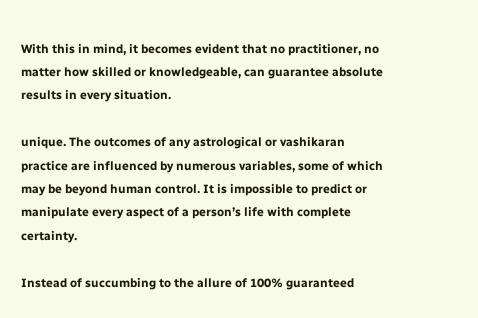With this in mind, it becomes evident that no practitioner, no matter how skilled or knowledgeable, can guarantee absolute results in every situation.

unique. The outcomes of any astrological or vashikaran practice are influenced by numerous variables, some of which may be beyond human control. It is impossible to predict or manipulate every aspect of a person’s life with complete certainty.

Instead of succumbing to the allure of 100% guaranteed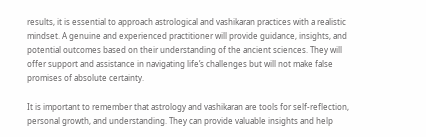results, it is essential to approach astrological and vashikaran practices with a realistic mindset. A genuine and experienced practitioner will provide guidance, insights, and potential outcomes based on their understanding of the ancient sciences. They will offer support and assistance in navigating life’s challenges but will not make false promises of absolute certainty.

It is important to remember that astrology and vashikaran are tools for self-reflection, personal growth, and understanding. They can provide valuable insights and help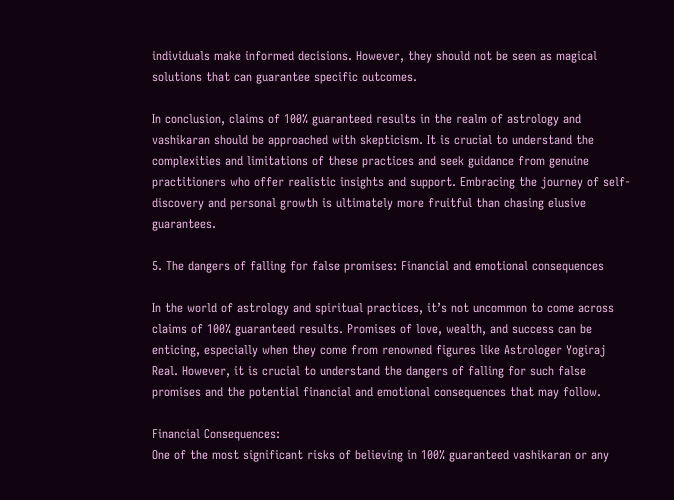individuals make informed decisions. However, they should not be seen as magical solutions that can guarantee specific outcomes.

In conclusion, claims of 100% guaranteed results in the realm of astrology and vashikaran should be approached with skepticism. It is crucial to understand the complexities and limitations of these practices and seek guidance from genuine practitioners who offer realistic insights and support. Embracing the journey of self-discovery and personal growth is ultimately more fruitful than chasing elusive guarantees.

5. The dangers of falling for false promises: Financial and emotional consequences

In the world of astrology and spiritual practices, it’s not uncommon to come across claims of 100% guaranteed results. Promises of love, wealth, and success can be enticing, especially when they come from renowned figures like Astrologer Yogiraj Real. However, it is crucial to understand the dangers of falling for such false promises and the potential financial and emotional consequences that may follow.

Financial Consequences:
One of the most significant risks of believing in 100% guaranteed vashikaran or any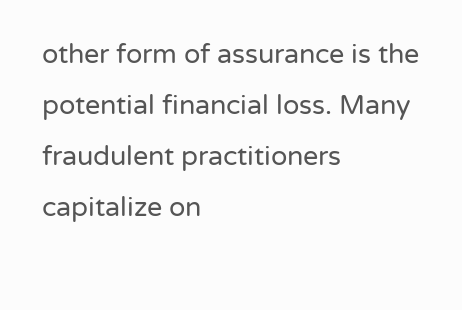other form of assurance is the potential financial loss. Many fraudulent practitioners capitalize on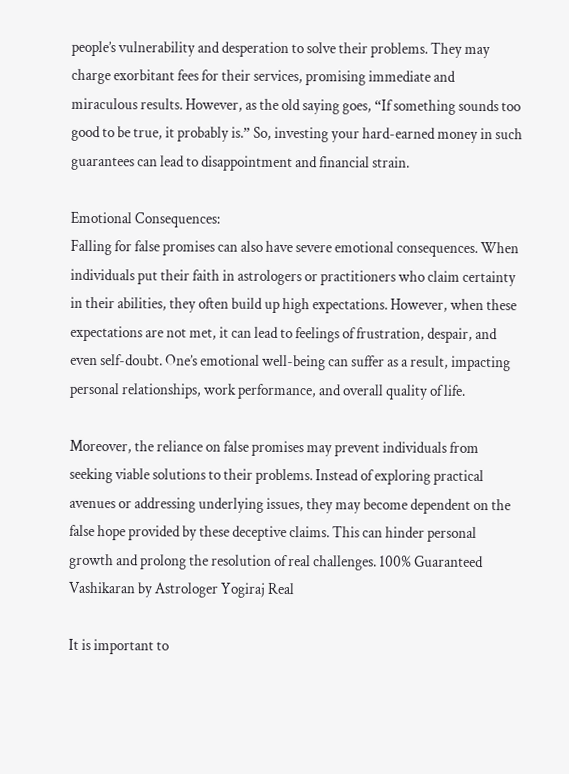people’s vulnerability and desperation to solve their problems. They may charge exorbitant fees for their services, promising immediate and miraculous results. However, as the old saying goes, “If something sounds too good to be true, it probably is.” So, investing your hard-earned money in such guarantees can lead to disappointment and financial strain.

Emotional Consequences:
Falling for false promises can also have severe emotional consequences. When individuals put their faith in astrologers or practitioners who claim certainty in their abilities, they often build up high expectations. However, when these expectations are not met, it can lead to feelings of frustration, despair, and even self-doubt. One’s emotional well-being can suffer as a result, impacting personal relationships, work performance, and overall quality of life.

Moreover, the reliance on false promises may prevent individuals from seeking viable solutions to their problems. Instead of exploring practical avenues or addressing underlying issues, they may become dependent on the false hope provided by these deceptive claims. This can hinder personal growth and prolong the resolution of real challenges. 100% Guaranteed Vashikaran by Astrologer Yogiraj Real

It is important to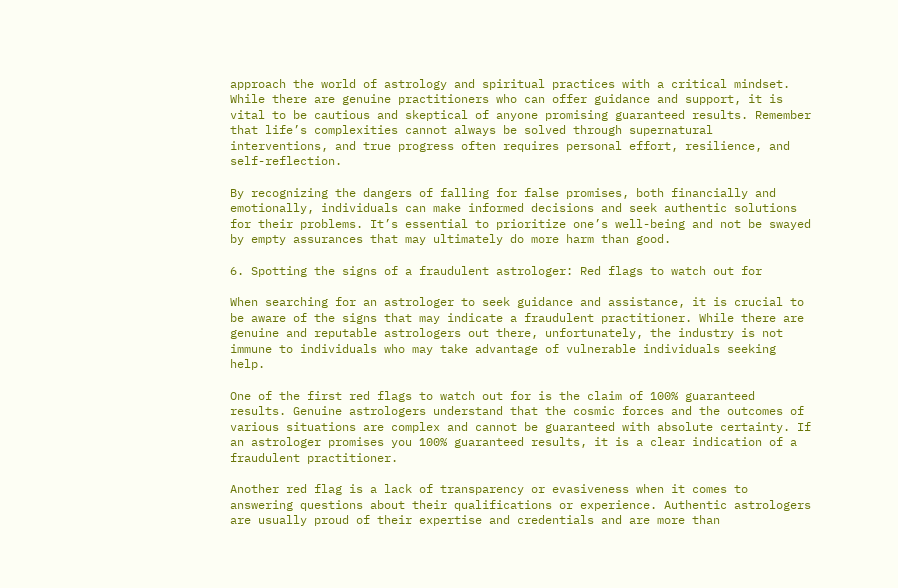approach the world of astrology and spiritual practices with a critical mindset. While there are genuine practitioners who can offer guidance and support, it is vital to be cautious and skeptical of anyone promising guaranteed results. Remember that life’s complexities cannot always be solved through supernatural interventions, and true progress often requires personal effort, resilience, and self-reflection.

By recognizing the dangers of falling for false promises, both financially and emotionally, individuals can make informed decisions and seek authentic solutions for their problems. It’s essential to prioritize one’s well-being and not be swayed by empty assurances that may ultimately do more harm than good.

6. Spotting the signs of a fraudulent astrologer: Red flags to watch out for

When searching for an astrologer to seek guidance and assistance, it is crucial to be aware of the signs that may indicate a fraudulent practitioner. While there are genuine and reputable astrologers out there, unfortunately, the industry is not immune to individuals who may take advantage of vulnerable individuals seeking help.

One of the first red flags to watch out for is the claim of 100% guaranteed results. Genuine astrologers understand that the cosmic forces and the outcomes of various situations are complex and cannot be guaranteed with absolute certainty. If an astrologer promises you 100% guaranteed results, it is a clear indication of a fraudulent practitioner.

Another red flag is a lack of transparency or evasiveness when it comes to answering questions about their qualifications or experience. Authentic astrologers are usually proud of their expertise and credentials and are more than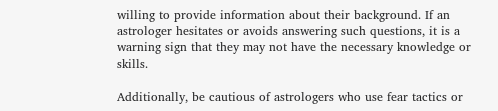willing to provide information about their background. If an astrologer hesitates or avoids answering such questions, it is a warning sign that they may not have the necessary knowledge or skills.

Additionally, be cautious of astrologers who use fear tactics or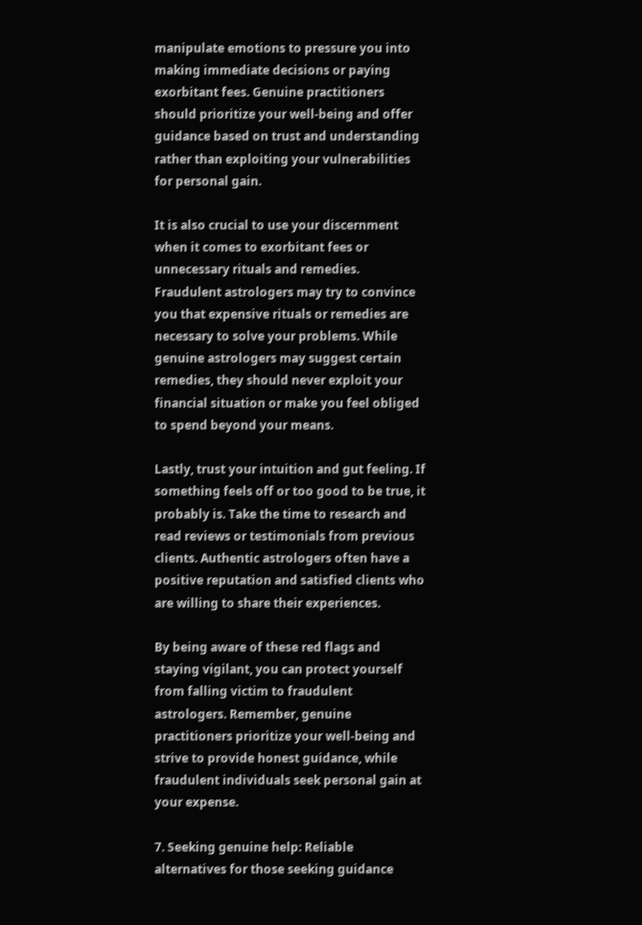manipulate emotions to pressure you into making immediate decisions or paying exorbitant fees. Genuine practitioners should prioritize your well-being and offer guidance based on trust and understanding rather than exploiting your vulnerabilities for personal gain.

It is also crucial to use your discernment when it comes to exorbitant fees or unnecessary rituals and remedies. Fraudulent astrologers may try to convince you that expensive rituals or remedies are necessary to solve your problems. While genuine astrologers may suggest certain remedies, they should never exploit your financial situation or make you feel obliged to spend beyond your means.

Lastly, trust your intuition and gut feeling. If something feels off or too good to be true, it probably is. Take the time to research and read reviews or testimonials from previous clients. Authentic astrologers often have a positive reputation and satisfied clients who are willing to share their experiences.

By being aware of these red flags and staying vigilant, you can protect yourself from falling victim to fraudulent astrologers. Remember, genuine practitioners prioritize your well-being and strive to provide honest guidance, while fraudulent individuals seek personal gain at your expense.

7. Seeking genuine help: Reliable alternatives for those seeking guidance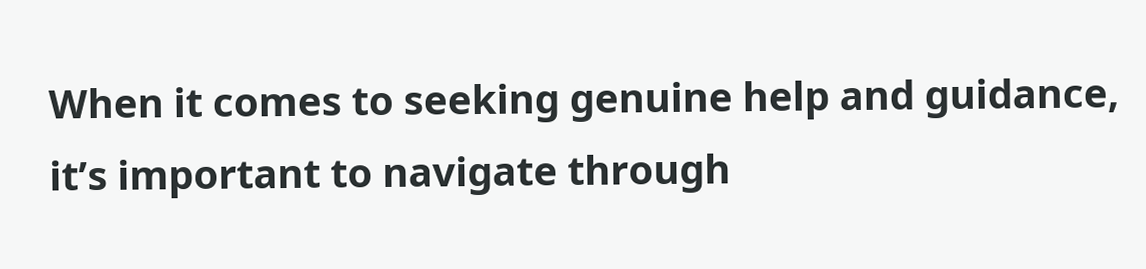When it comes to seeking genuine help and guidance, it’s important to navigate through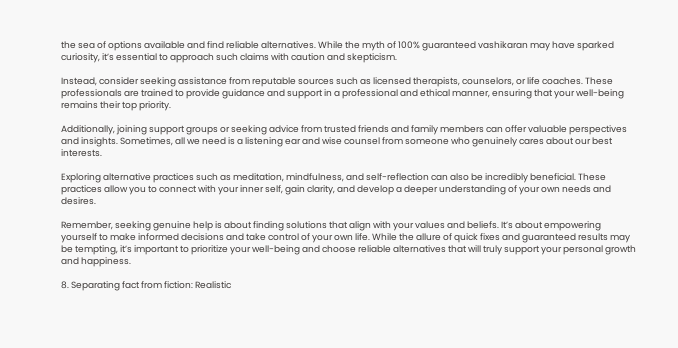the sea of options available and find reliable alternatives. While the myth of 100% guaranteed vashikaran may have sparked curiosity, it’s essential to approach such claims with caution and skepticism.

Instead, consider seeking assistance from reputable sources such as licensed therapists, counselors, or life coaches. These professionals are trained to provide guidance and support in a professional and ethical manner, ensuring that your well-being remains their top priority.

Additionally, joining support groups or seeking advice from trusted friends and family members can offer valuable perspectives and insights. Sometimes, all we need is a listening ear and wise counsel from someone who genuinely cares about our best interests.

Exploring alternative practices such as meditation, mindfulness, and self-reflection can also be incredibly beneficial. These practices allow you to connect with your inner self, gain clarity, and develop a deeper understanding of your own needs and desires.

Remember, seeking genuine help is about finding solutions that align with your values and beliefs. It’s about empowering yourself to make informed decisions and take control of your own life. While the allure of quick fixes and guaranteed results may be tempting, it’s important to prioritize your well-being and choose reliable alternatives that will truly support your personal growth and happiness.

8. Separating fact from fiction: Realistic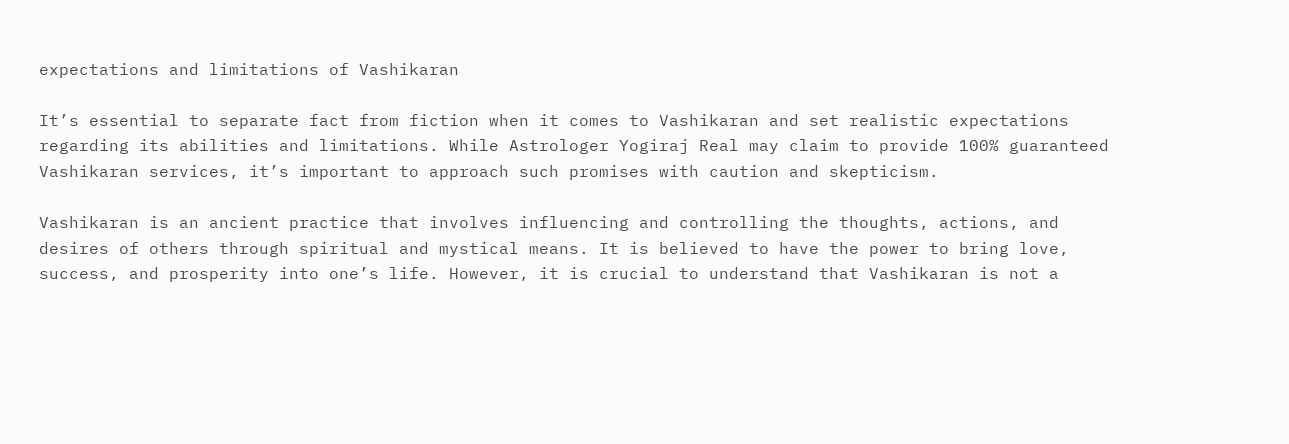expectations and limitations of Vashikaran

It’s essential to separate fact from fiction when it comes to Vashikaran and set realistic expectations regarding its abilities and limitations. While Astrologer Yogiraj Real may claim to provide 100% guaranteed Vashikaran services, it’s important to approach such promises with caution and skepticism.

Vashikaran is an ancient practice that involves influencing and controlling the thoughts, actions, and desires of others through spiritual and mystical means. It is believed to have the power to bring love, success, and prosperity into one’s life. However, it is crucial to understand that Vashikaran is not a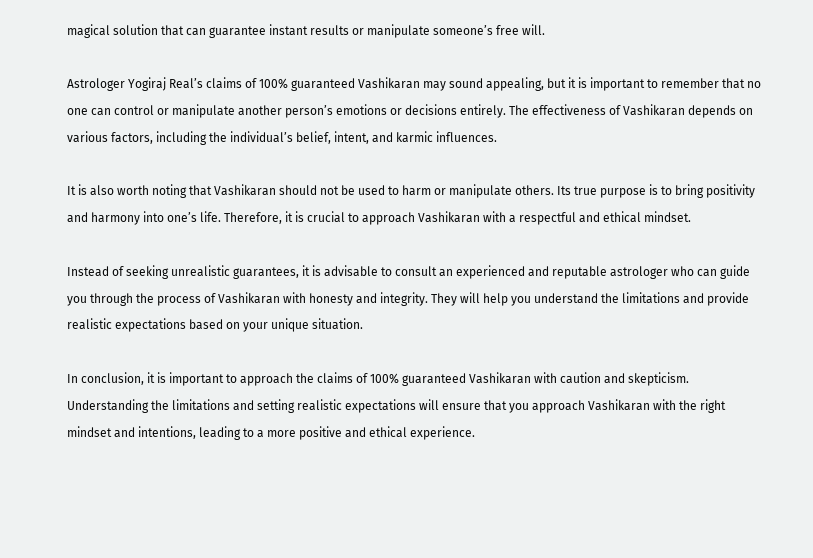magical solution that can guarantee instant results or manipulate someone’s free will.

Astrologer Yogiraj Real’s claims of 100% guaranteed Vashikaran may sound appealing, but it is important to remember that no one can control or manipulate another person’s emotions or decisions entirely. The effectiveness of Vashikaran depends on various factors, including the individual’s belief, intent, and karmic influences.

It is also worth noting that Vashikaran should not be used to harm or manipulate others. Its true purpose is to bring positivity and harmony into one’s life. Therefore, it is crucial to approach Vashikaran with a respectful and ethical mindset.

Instead of seeking unrealistic guarantees, it is advisable to consult an experienced and reputable astrologer who can guide you through the process of Vashikaran with honesty and integrity. They will help you understand the limitations and provide realistic expectations based on your unique situation.

In conclusion, it is important to approach the claims of 100% guaranteed Vashikaran with caution and skepticism. Understanding the limitations and setting realistic expectations will ensure that you approach Vashikaran with the right mindset and intentions, leading to a more positive and ethical experience.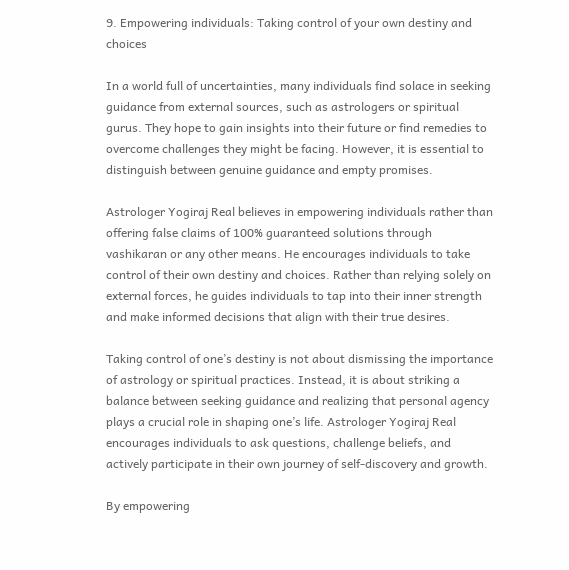9. Empowering individuals: Taking control of your own destiny and choices

In a world full of uncertainties, many individuals find solace in seeking guidance from external sources, such as astrologers or spiritual gurus. They hope to gain insights into their future or find remedies to overcome challenges they might be facing. However, it is essential to distinguish between genuine guidance and empty promises.

Astrologer Yogiraj Real believes in empowering individuals rather than offering false claims of 100% guaranteed solutions through vashikaran or any other means. He encourages individuals to take control of their own destiny and choices. Rather than relying solely on external forces, he guides individuals to tap into their inner strength and make informed decisions that align with their true desires.

Taking control of one’s destiny is not about dismissing the importance of astrology or spiritual practices. Instead, it is about striking a balance between seeking guidance and realizing that personal agency plays a crucial role in shaping one’s life. Astrologer Yogiraj Real encourages individuals to ask questions, challenge beliefs, and actively participate in their own journey of self-discovery and growth.

By empowering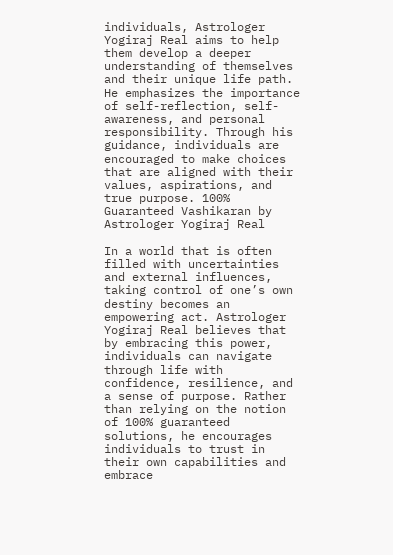individuals, Astrologer Yogiraj Real aims to help them develop a deeper understanding of themselves and their unique life path. He emphasizes the importance of self-reflection, self-awareness, and personal responsibility. Through his guidance, individuals are encouraged to make choices that are aligned with their values, aspirations, and true purpose. 100% Guaranteed Vashikaran by Astrologer Yogiraj Real

In a world that is often filled with uncertainties and external influences, taking control of one’s own destiny becomes an empowering act. Astrologer Yogiraj Real believes that by embracing this power, individuals can navigate through life with confidence, resilience, and a sense of purpose. Rather than relying on the notion of 100% guaranteed solutions, he encourages individuals to trust in their own capabilities and embrace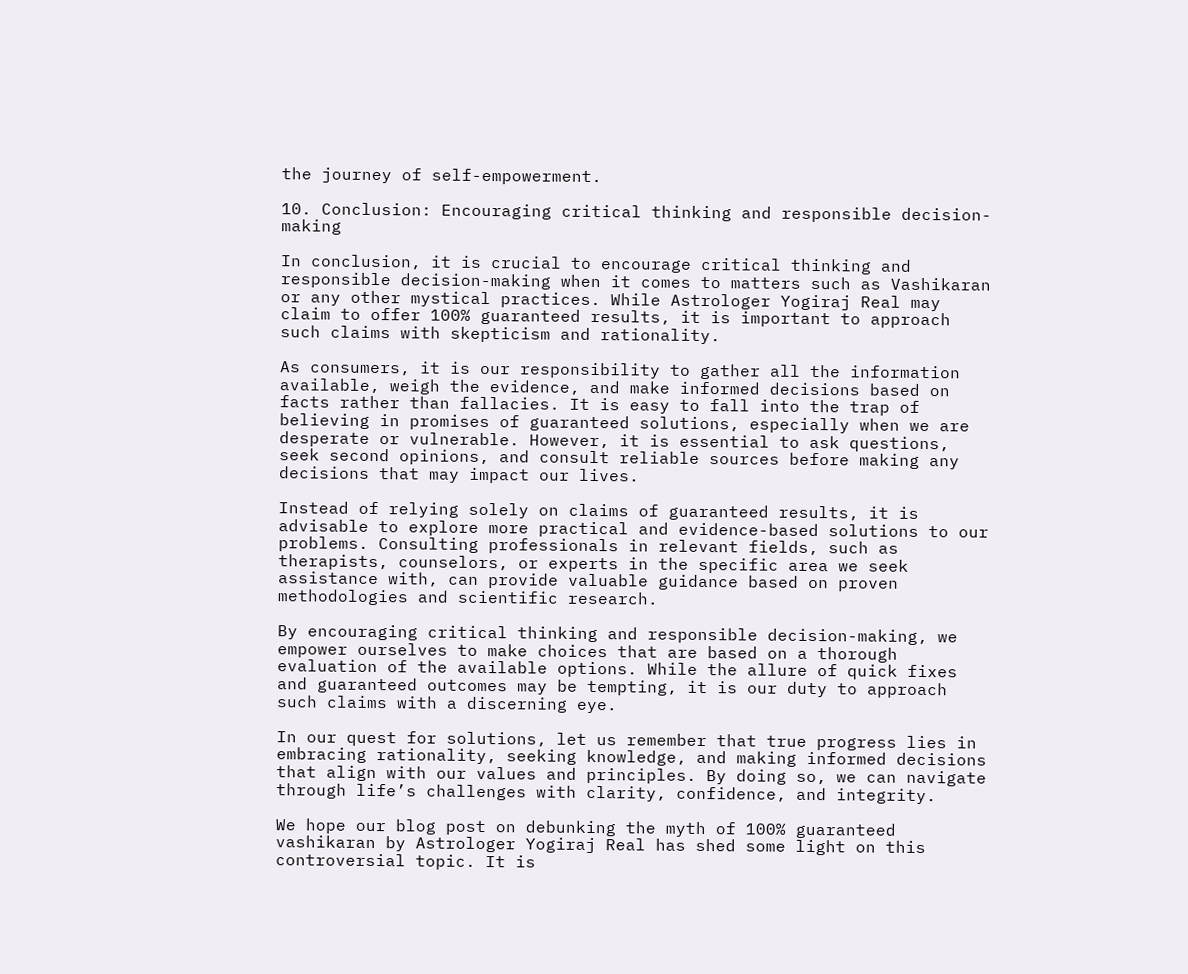the journey of self-empowerment.

10. Conclusion: Encouraging critical thinking and responsible decision-making

In conclusion, it is crucial to encourage critical thinking and responsible decision-making when it comes to matters such as Vashikaran or any other mystical practices. While Astrologer Yogiraj Real may claim to offer 100% guaranteed results, it is important to approach such claims with skepticism and rationality.

As consumers, it is our responsibility to gather all the information available, weigh the evidence, and make informed decisions based on facts rather than fallacies. It is easy to fall into the trap of believing in promises of guaranteed solutions, especially when we are desperate or vulnerable. However, it is essential to ask questions, seek second opinions, and consult reliable sources before making any decisions that may impact our lives.

Instead of relying solely on claims of guaranteed results, it is advisable to explore more practical and evidence-based solutions to our problems. Consulting professionals in relevant fields, such as therapists, counselors, or experts in the specific area we seek assistance with, can provide valuable guidance based on proven methodologies and scientific research.

By encouraging critical thinking and responsible decision-making, we empower ourselves to make choices that are based on a thorough evaluation of the available options. While the allure of quick fixes and guaranteed outcomes may be tempting, it is our duty to approach such claims with a discerning eye.

In our quest for solutions, let us remember that true progress lies in embracing rationality, seeking knowledge, and making informed decisions that align with our values and principles. By doing so, we can navigate through life’s challenges with clarity, confidence, and integrity.

We hope our blog post on debunking the myth of 100% guaranteed vashikaran by Astrologer Yogiraj Real has shed some light on this controversial topic. It is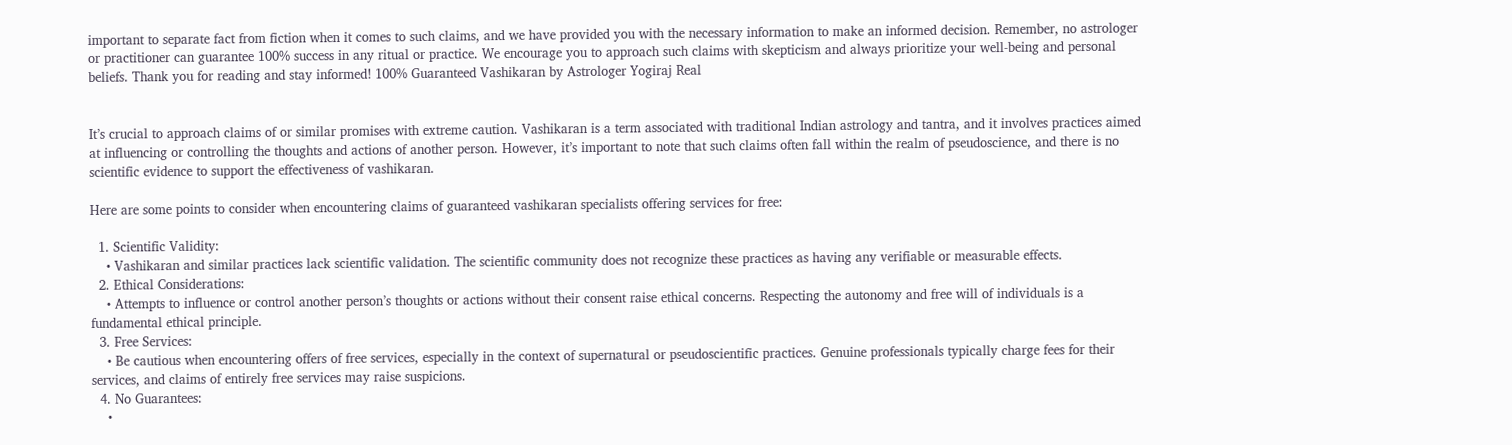important to separate fact from fiction when it comes to such claims, and we have provided you with the necessary information to make an informed decision. Remember, no astrologer or practitioner can guarantee 100% success in any ritual or practice. We encourage you to approach such claims with skepticism and always prioritize your well-being and personal beliefs. Thank you for reading and stay informed! 100% Guaranteed Vashikaran by Astrologer Yogiraj Real


It’s crucial to approach claims of or similar promises with extreme caution. Vashikaran is a term associated with traditional Indian astrology and tantra, and it involves practices aimed at influencing or controlling the thoughts and actions of another person. However, it’s important to note that such claims often fall within the realm of pseudoscience, and there is no scientific evidence to support the effectiveness of vashikaran.

Here are some points to consider when encountering claims of guaranteed vashikaran specialists offering services for free:

  1. Scientific Validity:
    • Vashikaran and similar practices lack scientific validation. The scientific community does not recognize these practices as having any verifiable or measurable effects.
  2. Ethical Considerations:
    • Attempts to influence or control another person’s thoughts or actions without their consent raise ethical concerns. Respecting the autonomy and free will of individuals is a fundamental ethical principle.
  3. Free Services:
    • Be cautious when encountering offers of free services, especially in the context of supernatural or pseudoscientific practices. Genuine professionals typically charge fees for their services, and claims of entirely free services may raise suspicions.
  4. No Guarantees:
    •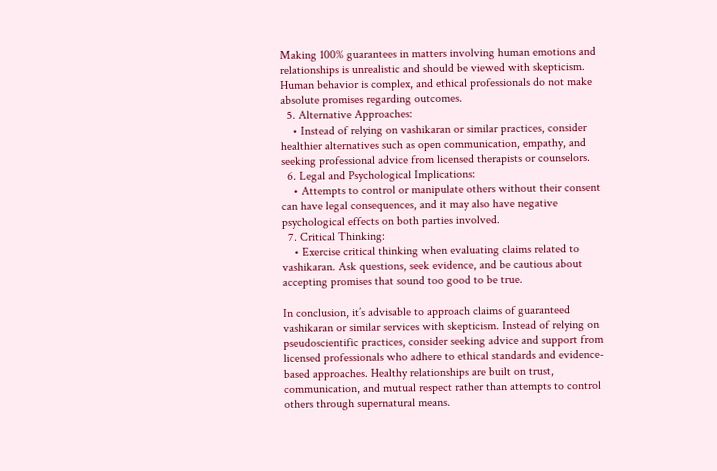Making 100% guarantees in matters involving human emotions and relationships is unrealistic and should be viewed with skepticism. Human behavior is complex, and ethical professionals do not make absolute promises regarding outcomes.
  5. Alternative Approaches:
    • Instead of relying on vashikaran or similar practices, consider healthier alternatives such as open communication, empathy, and seeking professional advice from licensed therapists or counselors.
  6. Legal and Psychological Implications:
    • Attempts to control or manipulate others without their consent can have legal consequences, and it may also have negative psychological effects on both parties involved.
  7. Critical Thinking:
    • Exercise critical thinking when evaluating claims related to vashikaran. Ask questions, seek evidence, and be cautious about accepting promises that sound too good to be true.

In conclusion, it’s advisable to approach claims of guaranteed vashikaran or similar services with skepticism. Instead of relying on pseudoscientific practices, consider seeking advice and support from licensed professionals who adhere to ethical standards and evidence-based approaches. Healthy relationships are built on trust, communication, and mutual respect rather than attempts to control others through supernatural means.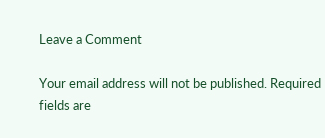Leave a Comment

Your email address will not be published. Required fields are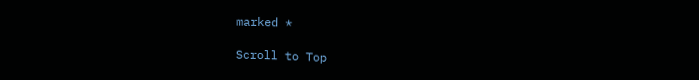marked *

Scroll to Top